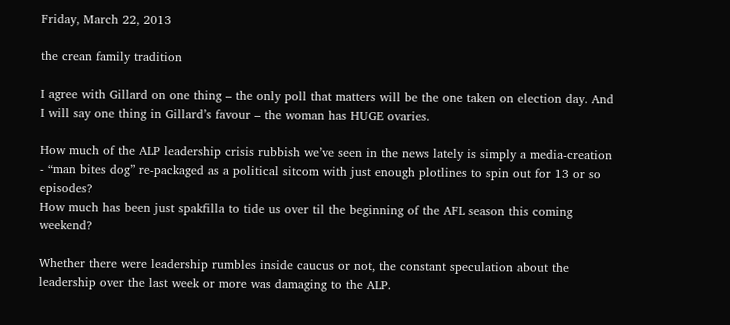Friday, March 22, 2013

the crean family tradition

I agree with Gillard on one thing – the only poll that matters will be the one taken on election day. And I will say one thing in Gillard’s favour – the woman has HUGE ovaries.

How much of the ALP leadership crisis rubbish we’ve seen in the news lately is simply a media-creation - “man bites dog” re-packaged as a political sitcom with just enough plotlines to spin out for 13 or so episodes?
How much has been just spakfilla to tide us over til the beginning of the AFL season this coming weekend?

Whether there were leadership rumbles inside caucus or not, the constant speculation about the leadership over the last week or more was damaging to the ALP.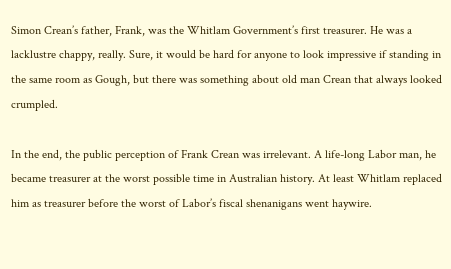Simon Crean’s father, Frank, was the Whitlam Government’s first treasurer. He was a lacklustre chappy, really. Sure, it would be hard for anyone to look impressive if standing in the same room as Gough, but there was something about old man Crean that always looked crumpled.

In the end, the public perception of Frank Crean was irrelevant. A life-long Labor man, he became treasurer at the worst possible time in Australian history. At least Whitlam replaced him as treasurer before the worst of Labor’s fiscal shenanigans went haywire.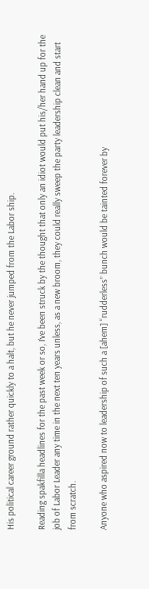His political career ground rather quickly to a halt, but he never jumped from the Labor ship.

Reading spakfilla headlines for the past week or so, I’ve been struck by the thought that only an idiot would put his/her hand up for the job of Labor Leader any time in the next ten years unless, as a new broom, they could really sweep the party leadership clean and start from scratch.

Anyone who aspired now to leadership of such a [ahem] “rudderless” bunch would be tainted forever by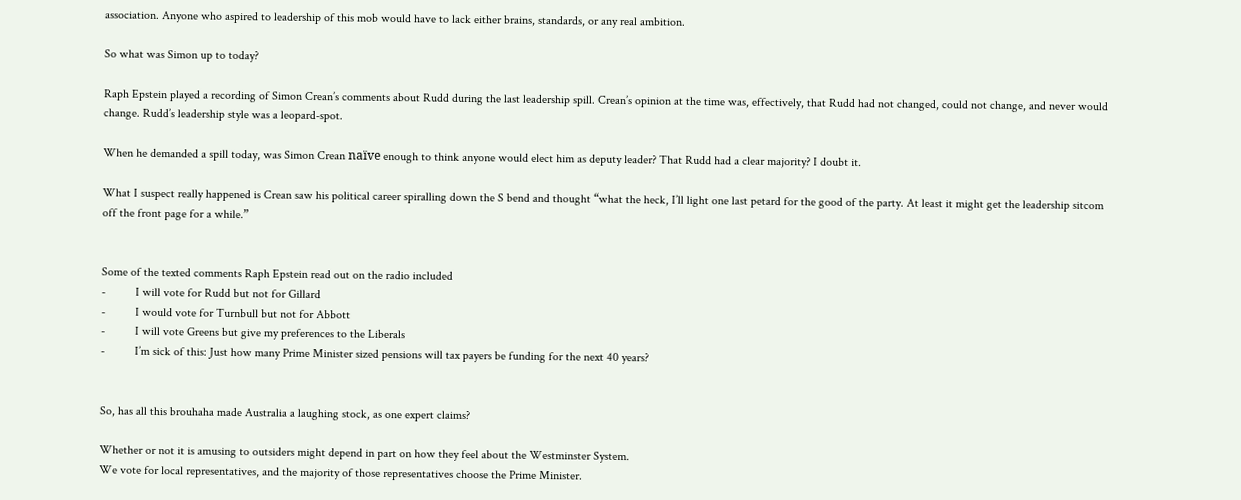association. Anyone who aspired to leadership of this mob would have to lack either brains, standards, or any real ambition.

So what was Simon up to today?

Raph Epstein played a recording of Simon Crean’s comments about Rudd during the last leadership spill. Crean’s opinion at the time was, effectively, that Rudd had not changed, could not change, and never would change. Rudd’s leadership style was a leopard-spot.

When he demanded a spill today, was Simon Crean naïve enough to think anyone would elect him as deputy leader? That Rudd had a clear majority? I doubt it.

What I suspect really happened is Crean saw his political career spiralling down the S bend and thought “what the heck, I’ll light one last petard for the good of the party. At least it might get the leadership sitcom off the front page for a while.”


Some of the texted comments Raph Epstein read out on the radio included
-          I will vote for Rudd but not for Gillard
-          I would vote for Turnbull but not for Abbott
-          I will vote Greens but give my preferences to the Liberals
-          I’m sick of this: Just how many Prime Minister sized pensions will tax payers be funding for the next 40 years?


So, has all this brouhaha made Australia a laughing stock, as one expert claims?

Whether or not it is amusing to outsiders might depend in part on how they feel about the Westminster System.
We vote for local representatives, and the majority of those representatives choose the Prime Minister.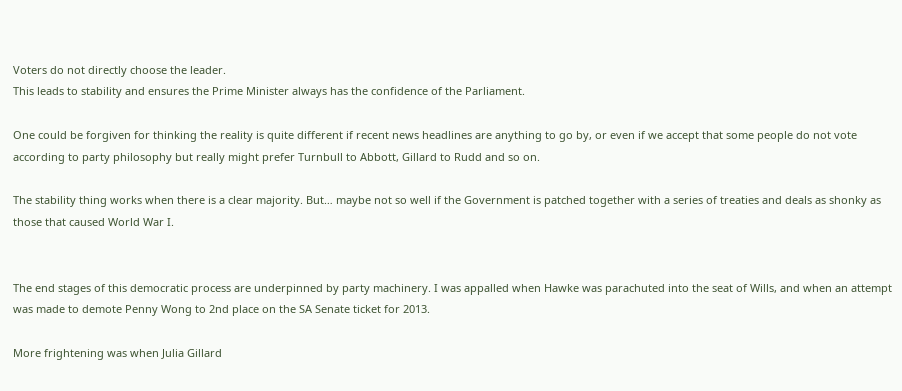Voters do not directly choose the leader.
This leads to stability and ensures the Prime Minister always has the confidence of the Parliament.

One could be forgiven for thinking the reality is quite different if recent news headlines are anything to go by, or even if we accept that some people do not vote according to party philosophy but really might prefer Turnbull to Abbott, Gillard to Rudd and so on.

The stability thing works when there is a clear majority. But… maybe not so well if the Government is patched together with a series of treaties and deals as shonky as those that caused World War I.


The end stages of this democratic process are underpinned by party machinery. I was appalled when Hawke was parachuted into the seat of Wills, and when an attempt was made to demote Penny Wong to 2nd place on the SA Senate ticket for 2013.

More frightening was when Julia Gillard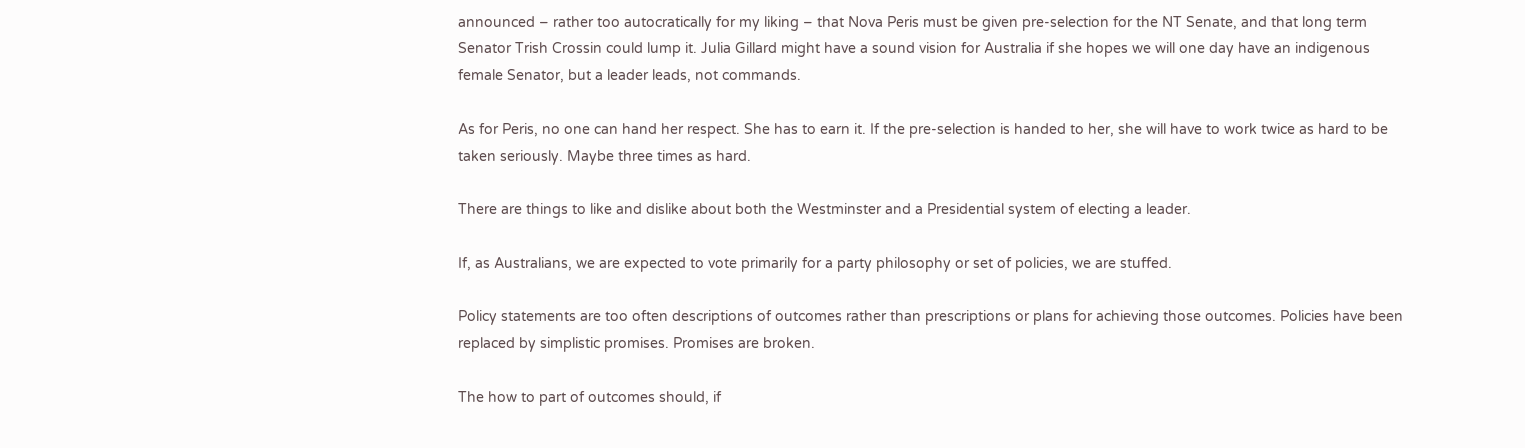announced – rather too autocratically for my liking – that Nova Peris must be given pre-selection for the NT Senate, and that long term Senator Trish Crossin could lump it. Julia Gillard might have a sound vision for Australia if she hopes we will one day have an indigenous female Senator, but a leader leads, not commands.

As for Peris, no one can hand her respect. She has to earn it. If the pre-selection is handed to her, she will have to work twice as hard to be taken seriously. Maybe three times as hard.

There are things to like and dislike about both the Westminster and a Presidential system of electing a leader.

If, as Australians, we are expected to vote primarily for a party philosophy or set of policies, we are stuffed.

Policy statements are too often descriptions of outcomes rather than prescriptions or plans for achieving those outcomes. Policies have been replaced by simplistic promises. Promises are broken.

The how to part of outcomes should, if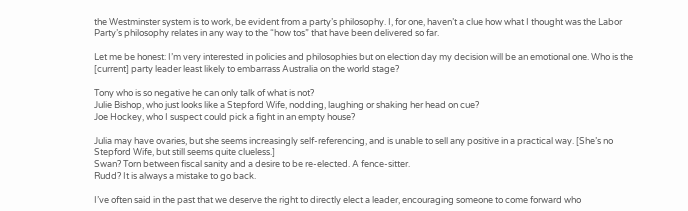the Westminster system is to work, be evident from a party’s philosophy. I, for one, haven’t a clue how what I thought was the Labor Party’s philosophy relates in any way to the “how tos” that have been delivered so far.

Let me be honest: I’m very interested in policies and philosophies but on election day my decision will be an emotional one. Who is the [current] party leader least likely to embarrass Australia on the world stage?

Tony who is so negative he can only talk of what is not?
Julie Bishop, who just looks like a Stepford Wife, nodding, laughing or shaking her head on cue?
Joe Hockey, who I suspect could pick a fight in an empty house?

Julia may have ovaries, but she seems increasingly self-referencing, and is unable to sell any positive in a practical way. [She’s no Stepford Wife, but still seems quite clueless.]
Swan? Torn between fiscal sanity and a desire to be re-elected. A fence-sitter.
Rudd? It is always a mistake to go back.

I’ve often said in the past that we deserve the right to directly elect a leader, encouraging someone to come forward who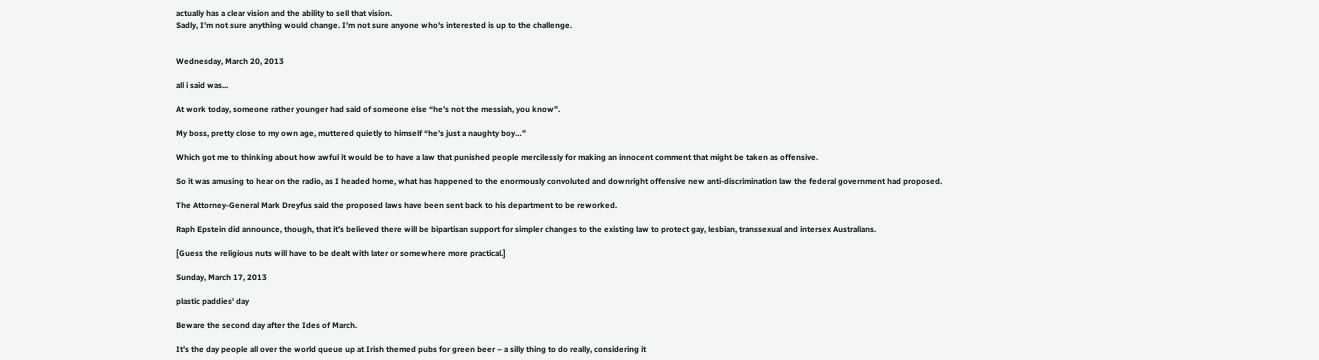actually has a clear vision and the ability to sell that vision.
Sadly, I’m not sure anything would change. I’m not sure anyone who's interested is up to the challenge.


Wednesday, March 20, 2013

all i said was...

At work today, someone rather younger had said of someone else “he’s not the messiah, you know”.

My boss, pretty close to my own age, muttered quietly to himself “he’s just a naughty boy…”

Which got me to thinking about how awful it would be to have a law that punished people mercilessly for making an innocent comment that might be taken as offensive.

So it was amusing to hear on the radio, as I headed home, what has happened to the enormously convoluted and downright offensive new anti-discrimination law the federal government had proposed.

The Attorney-General Mark Dreyfus said the proposed laws have been sent back to his department to be reworked.

Raph Epstein did announce, though, that it’s believed there will be bipartisan support for simpler changes to the existing law to protect gay, lesbian, transsexual and intersex Australians.

[Guess the religious nuts will have to be dealt with later or somewhere more practical.]

Sunday, March 17, 2013

plastic paddies' day

Beware the second day after the Ides of March.

It’s the day people all over the world queue up at Irish themed pubs for green beer – a silly thing to do really, considering it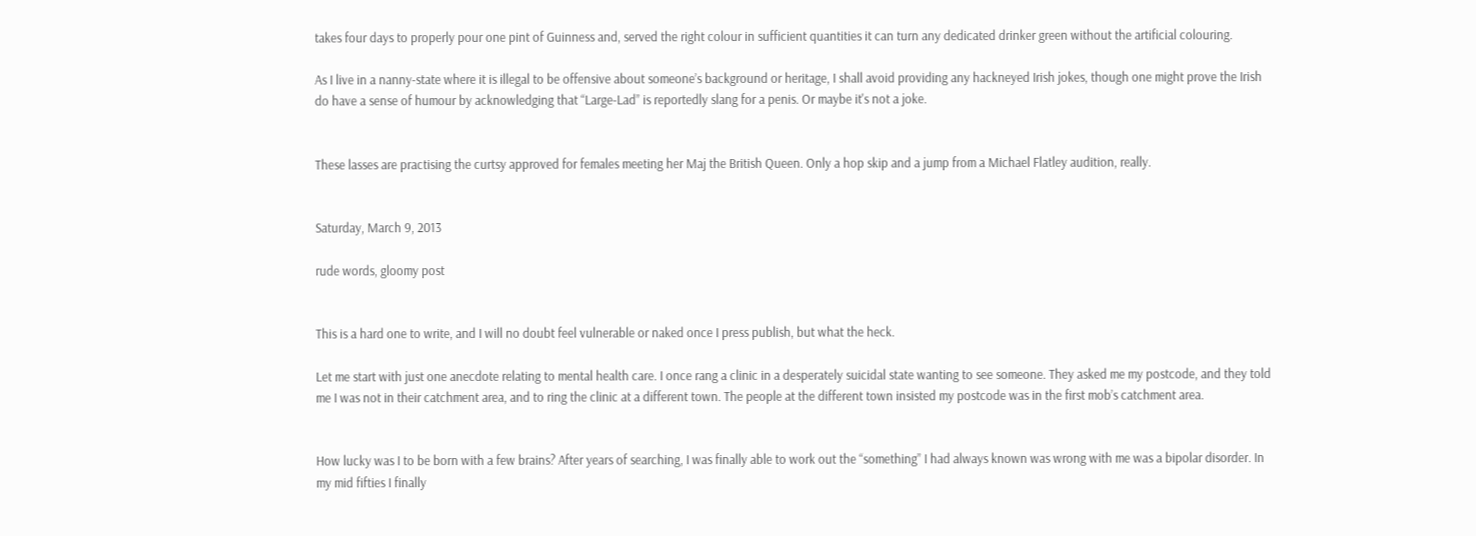takes four days to properly pour one pint of Guinness and, served the right colour in sufficient quantities it can turn any dedicated drinker green without the artificial colouring.

As I live in a nanny-state where it is illegal to be offensive about someone’s background or heritage, I shall avoid providing any hackneyed Irish jokes, though one might prove the Irish do have a sense of humour by acknowledging that “Large-Lad” is reportedly slang for a penis. Or maybe it's not a joke.


These lasses are practising the curtsy approved for females meeting her Maj the British Queen. Only a hop skip and a jump from a Michael Flatley audition, really.


Saturday, March 9, 2013

rude words, gloomy post


This is a hard one to write, and I will no doubt feel vulnerable or naked once I press publish, but what the heck.

Let me start with just one anecdote relating to mental health care. I once rang a clinic in a desperately suicidal state wanting to see someone. They asked me my postcode, and they told me I was not in their catchment area, and to ring the clinic at a different town. The people at the different town insisted my postcode was in the first mob’s catchment area.


How lucky was I to be born with a few brains? After years of searching, I was finally able to work out the “something” I had always known was wrong with me was a bipolar disorder. In my mid fifties I finally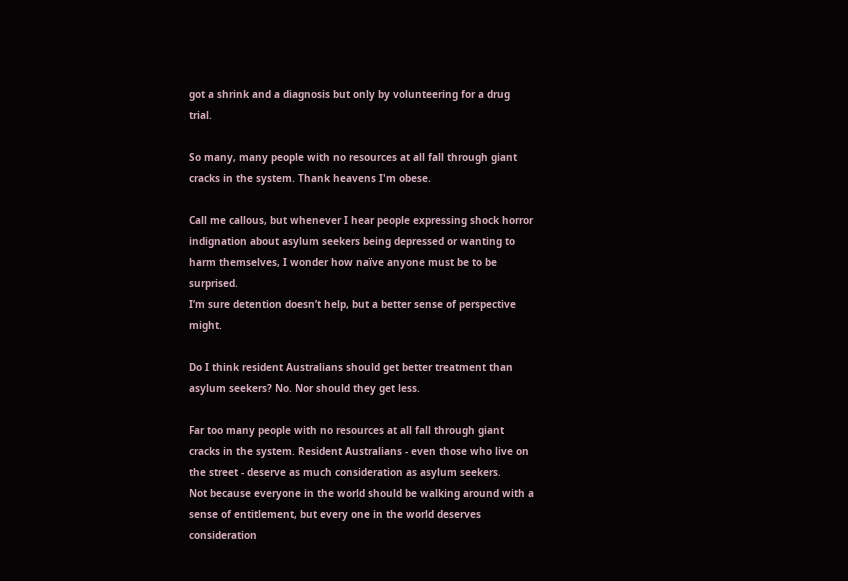got a shrink and a diagnosis but only by volunteering for a drug trial.

So many, many people with no resources at all fall through giant cracks in the system. Thank heavens I'm obese.

Call me callous, but whenever I hear people expressing shock horror indignation about asylum seekers being depressed or wanting to harm themselves, I wonder how naïve anyone must be to be surprised.
I’m sure detention doesn’t help, but a better sense of perspective might.

Do I think resident Australians should get better treatment than asylum seekers? No. Nor should they get less.

Far too many people with no resources at all fall through giant cracks in the system. Resident Australians - even those who live on the street - deserve as much consideration as asylum seekers.
Not because everyone in the world should be walking around with a sense of entitlement, but every one in the world deserves consideration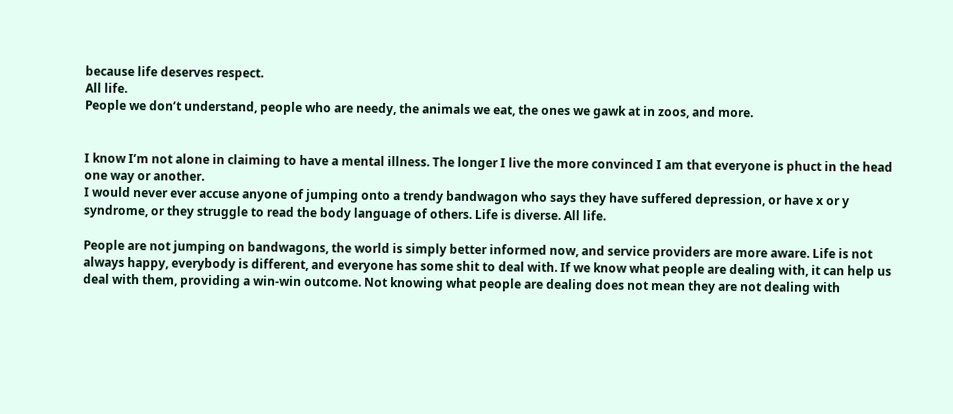because life deserves respect.
All life.
People we don’t understand, people who are needy, the animals we eat, the ones we gawk at in zoos, and more.


I know I’m not alone in claiming to have a mental illness. The longer I live the more convinced I am that everyone is phuct in the head one way or another.
I would never ever accuse anyone of jumping onto a trendy bandwagon who says they have suffered depression, or have x or y syndrome, or they struggle to read the body language of others. Life is diverse. All life.

People are not jumping on bandwagons, the world is simply better informed now, and service providers are more aware. Life is not always happy, everybody is different, and everyone has some shit to deal with. If we know what people are dealing with, it can help us deal with them, providing a win-win outcome. Not knowing what people are dealing does not mean they are not dealing with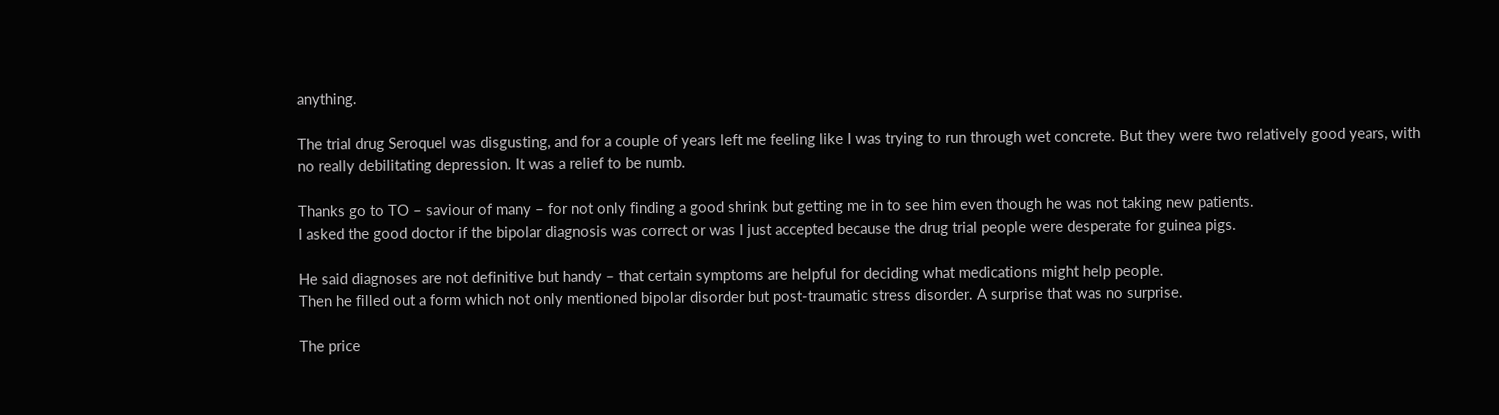anything.

The trial drug Seroquel was disgusting, and for a couple of years left me feeling like I was trying to run through wet concrete. But they were two relatively good years, with no really debilitating depression. It was a relief to be numb.

Thanks go to TO – saviour of many – for not only finding a good shrink but getting me in to see him even though he was not taking new patients.
I asked the good doctor if the bipolar diagnosis was correct or was I just accepted because the drug trial people were desperate for guinea pigs.

He said diagnoses are not definitive but handy – that certain symptoms are helpful for deciding what medications might help people.
Then he filled out a form which not only mentioned bipolar disorder but post-traumatic stress disorder. A surprise that was no surprise.

The price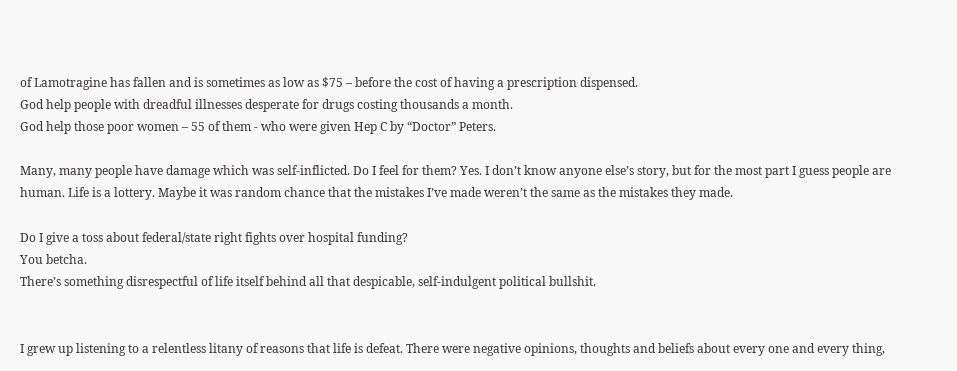of Lamotragine has fallen and is sometimes as low as $75 – before the cost of having a prescription dispensed.
God help people with dreadful illnesses desperate for drugs costing thousands a month.
God help those poor women – 55 of them - who were given Hep C by “Doctor” Peters.

Many, many people have damage which was self-inflicted. Do I feel for them? Yes. I don’t know anyone else’s story, but for the most part I guess people are human. Life is a lottery. Maybe it was random chance that the mistakes I’ve made weren’t the same as the mistakes they made.

Do I give a toss about federal/state right fights over hospital funding?
You betcha.
There’s something disrespectful of life itself behind all that despicable, self-indulgent political bullshit.


I grew up listening to a relentless litany of reasons that life is defeat. There were negative opinions, thoughts and beliefs about every one and every thing,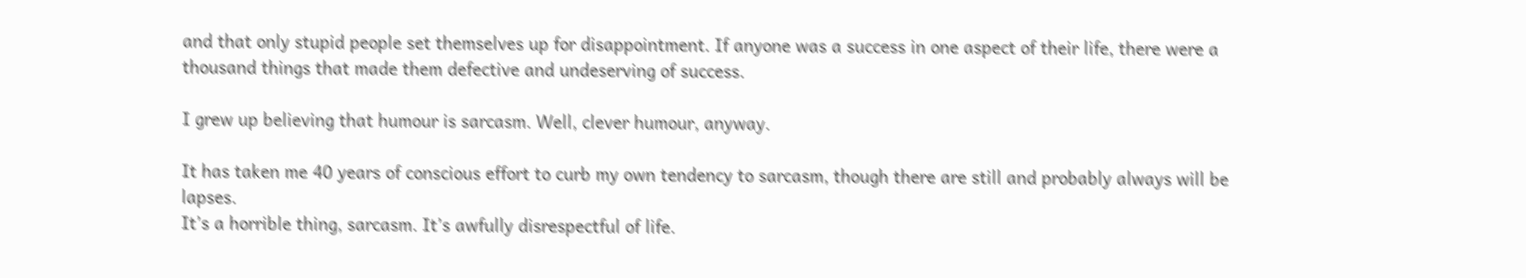and that only stupid people set themselves up for disappointment. If anyone was a success in one aspect of their life, there were a thousand things that made them defective and undeserving of success.

I grew up believing that humour is sarcasm. Well, clever humour, anyway.

It has taken me 40 years of conscious effort to curb my own tendency to sarcasm, though there are still and probably always will be lapses.
It’s a horrible thing, sarcasm. It’s awfully disrespectful of life.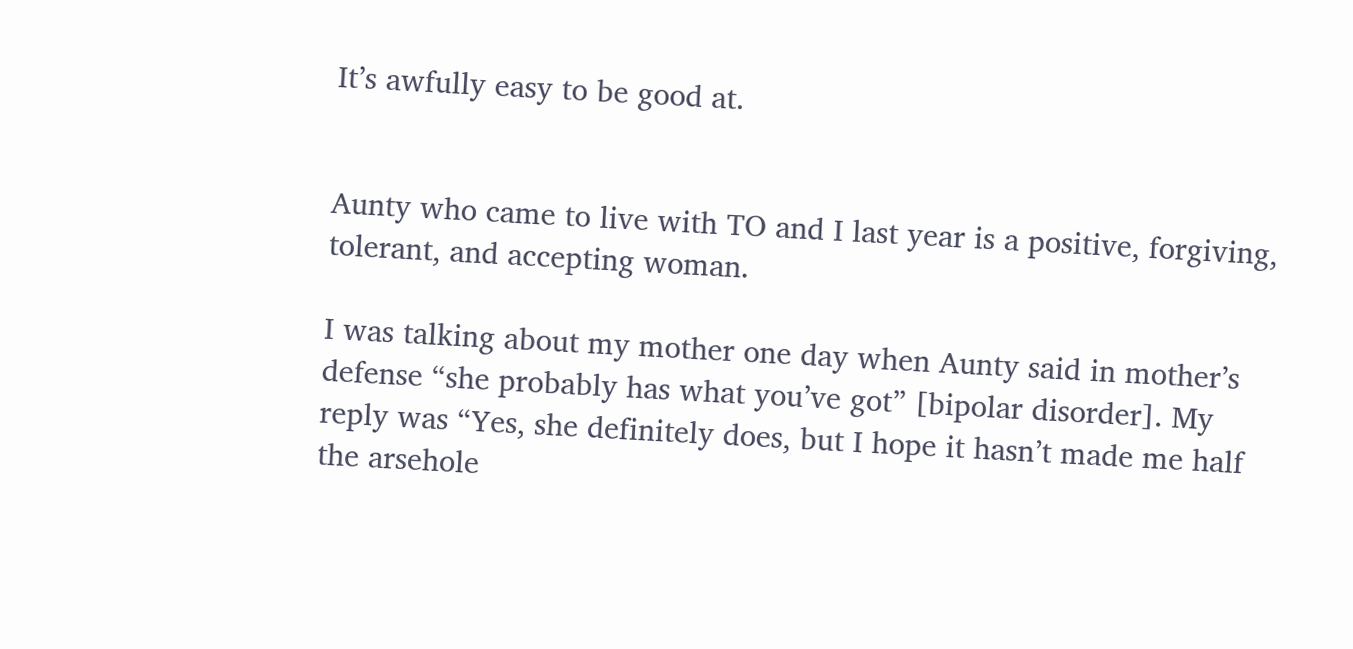It’s awfully easy to be good at.


Aunty who came to live with TO and I last year is a positive, forgiving, tolerant, and accepting woman.

I was talking about my mother one day when Aunty said in mother’s defense “she probably has what you’ve got” [bipolar disorder]. My reply was “Yes, she definitely does, but I hope it hasn’t made me half the arsehole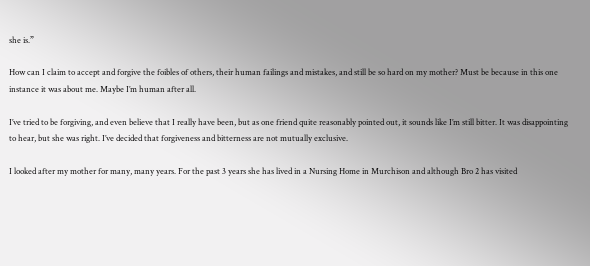she is.”

How can I claim to accept and forgive the foibles of others, their human failings and mistakes, and still be so hard on my mother? Must be because in this one instance it was about me. Maybe I’m human after all.

I’ve tried to be forgiving, and even believe that I really have been, but as one friend quite reasonably pointed out, it sounds like I’m still bitter. It was disappointing to hear, but she was right. I’ve decided that forgiveness and bitterness are not mutually exclusive.

I looked after my mother for many, many years. For the past 3 years she has lived in a Nursing Home in Murchison and although Bro 2 has visited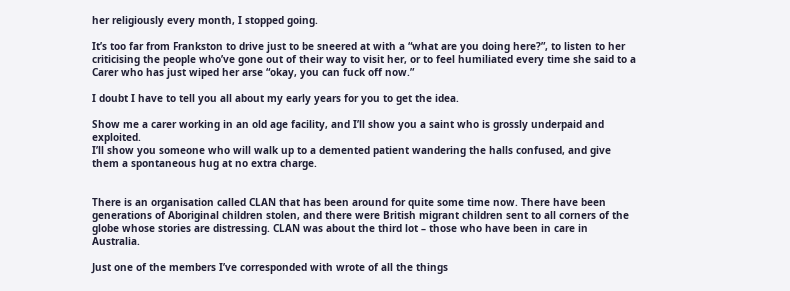her religiously every month, I stopped going.

It’s too far from Frankston to drive just to be sneered at with a “what are you doing here?”, to listen to her criticising the people who’ve gone out of their way to visit her, or to feel humiliated every time she said to a Carer who has just wiped her arse “okay, you can fuck off now.”

I doubt I have to tell you all about my early years for you to get the idea.

Show me a carer working in an old age facility, and I’ll show you a saint who is grossly underpaid and exploited.
I’ll show you someone who will walk up to a demented patient wandering the halls confused, and give them a spontaneous hug at no extra charge.


There is an organisation called CLAN that has been around for quite some time now. There have been generations of Aboriginal children stolen, and there were British migrant children sent to all corners of the globe whose stories are distressing. CLAN was about the third lot – those who have been in care in Australia.

Just one of the members I’ve corresponded with wrote of all the things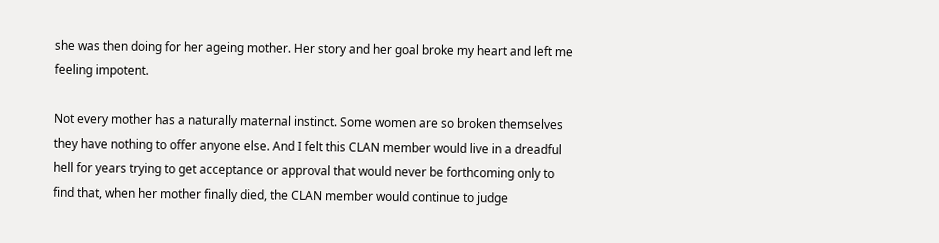she was then doing for her ageing mother. Her story and her goal broke my heart and left me feeling impotent.

Not every mother has a naturally maternal instinct. Some women are so broken themselves they have nothing to offer anyone else. And I felt this CLAN member would live in a dreadful hell for years trying to get acceptance or approval that would never be forthcoming only to find that, when her mother finally died, the CLAN member would continue to judge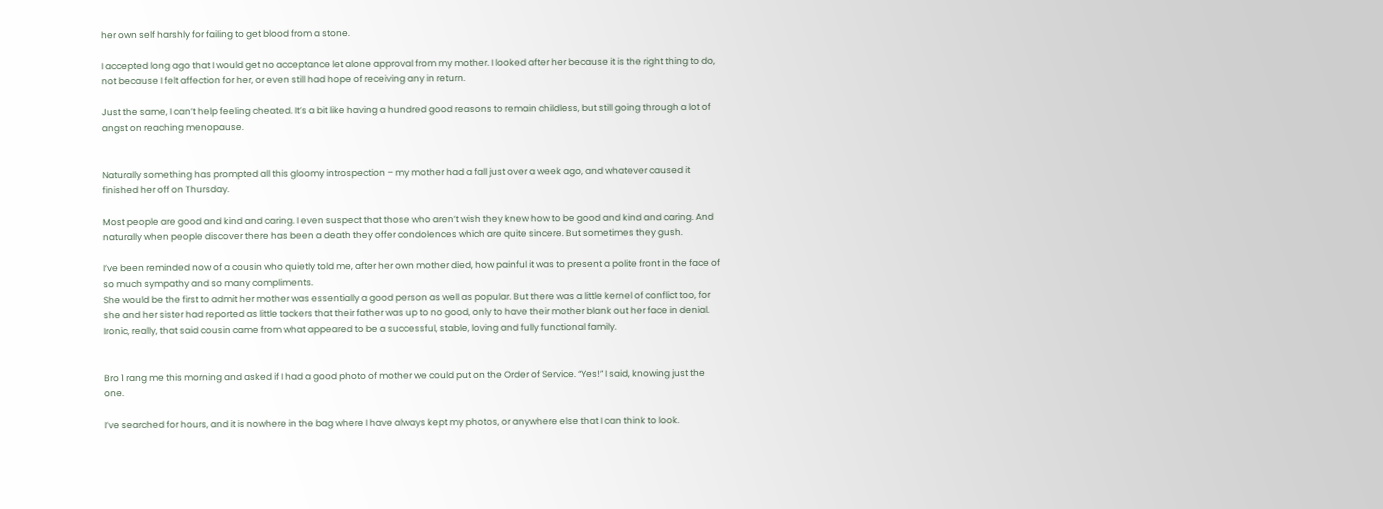her own self harshly for failing to get blood from a stone.

I accepted long ago that I would get no acceptance let alone approval from my mother. I looked after her because it is the right thing to do, not because I felt affection for her, or even still had hope of receiving any in return.

Just the same, I can’t help feeling cheated. It’s a bit like having a hundred good reasons to remain childless, but still going through a lot of angst on reaching menopause.


Naturally something has prompted all this gloomy introspection – my mother had a fall just over a week ago, and whatever caused it finished her off on Thursday.

Most people are good and kind and caring. I even suspect that those who aren’t wish they knew how to be good and kind and caring. And naturally when people discover there has been a death they offer condolences which are quite sincere. But sometimes they gush.

I’ve been reminded now of a cousin who quietly told me, after her own mother died, how painful it was to present a polite front in the face of so much sympathy and so many compliments.
She would be the first to admit her mother was essentially a good person as well as popular. But there was a little kernel of conflict too, for she and her sister had reported as little tackers that their father was up to no good, only to have their mother blank out her face in denial.
Ironic, really, that said cousin came from what appeared to be a successful, stable, loving and fully functional family.


Bro 1 rang me this morning and asked if I had a good photo of mother we could put on the Order of Service. “Yes!” I said, knowing just the one.

I’ve searched for hours, and it is nowhere in the bag where I have always kept my photos, or anywhere else that I can think to look.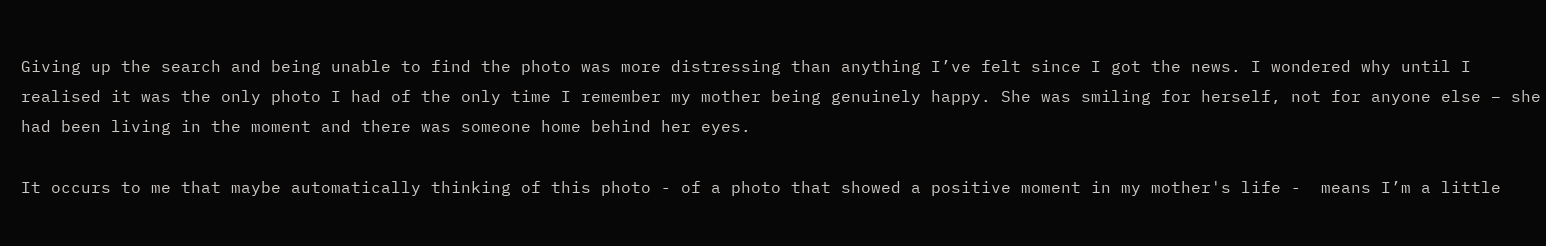Giving up the search and being unable to find the photo was more distressing than anything I’ve felt since I got the news. I wondered why until I realised it was the only photo I had of the only time I remember my mother being genuinely happy. She was smiling for herself, not for anyone else – she had been living in the moment and there was someone home behind her eyes.

It occurs to me that maybe automatically thinking of this photo - of a photo that showed a positive moment in my mother's life -  means I’m a little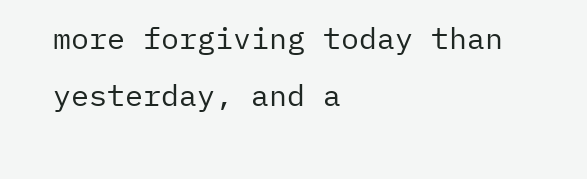more forgiving today than yesterday, and a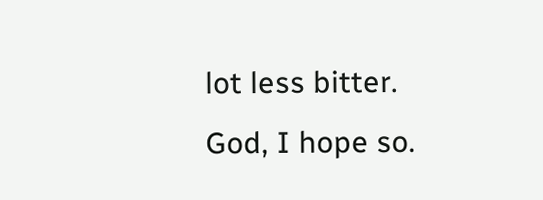lot less bitter.
God, I hope so.